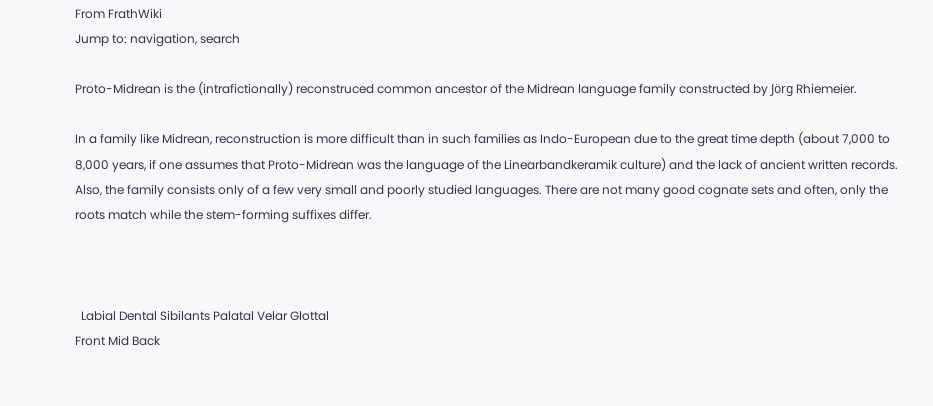From FrathWiki
Jump to: navigation, search

Proto-Midrean is the (intrafictionally) reconstruced common ancestor of the Midrean language family constructed by Jörg Rhiemeier.

In a family like Midrean, reconstruction is more difficult than in such families as Indo-European due to the great time depth (about 7,000 to 8,000 years, if one assumes that Proto-Midrean was the language of the Linearbandkeramik culture) and the lack of ancient written records. Also, the family consists only of a few very small and poorly studied languages. There are not many good cognate sets and often, only the roots match while the stem-forming suffixes differ.



  Labial Dental Sibilants Palatal Velar Glottal
Front Mid Back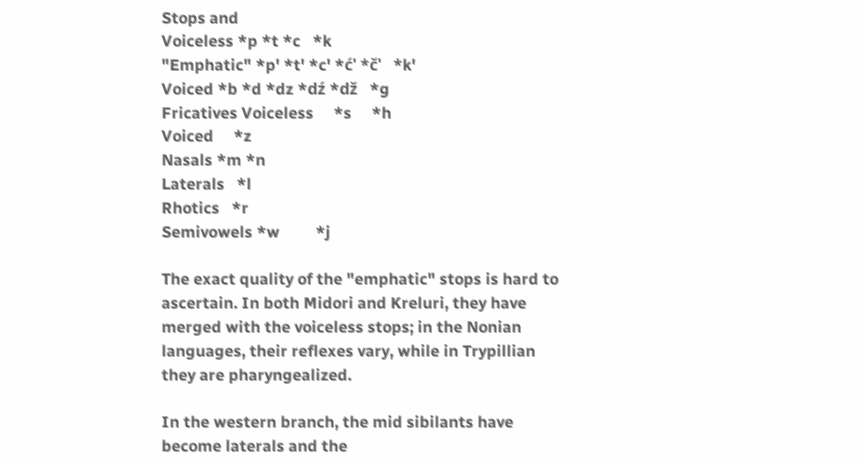Stops and
Voiceless *p *t *c   *k
"Emphatic" *p' *t' *c' *ć' *č'   *k'
Voiced *b *d *dz *dź *dž   *g
Fricatives Voiceless     *s     *h
Voiced     *z
Nasals *m *n
Laterals   *l
Rhotics   *r
Semivowels *w         *j

The exact quality of the "emphatic" stops is hard to ascertain. In both Midori and Kreluri, they have merged with the voiceless stops; in the Nonian languages, their reflexes vary, while in Trypillian they are pharyngealized.

In the western branch, the mid sibilants have become laterals and the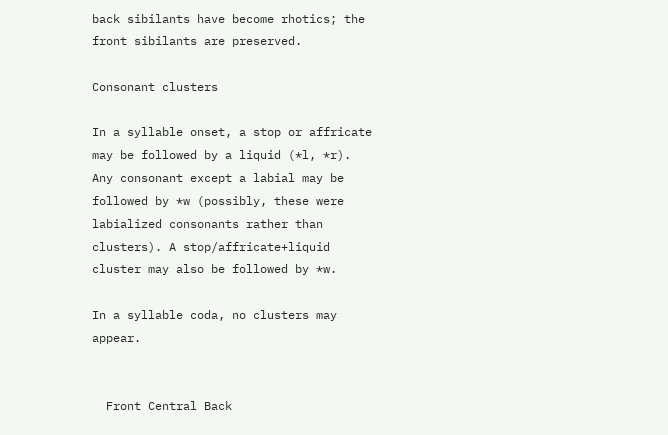back sibilants have become rhotics; the front sibilants are preserved.

Consonant clusters

In a syllable onset, a stop or affricate may be followed by a liquid (*l, *r). Any consonant except a labial may be followed by *w (possibly, these were labialized consonants rather than clusters). A stop/affricate+liquid cluster may also be followed by *w.

In a syllable coda, no clusters may appear.


  Front Central Back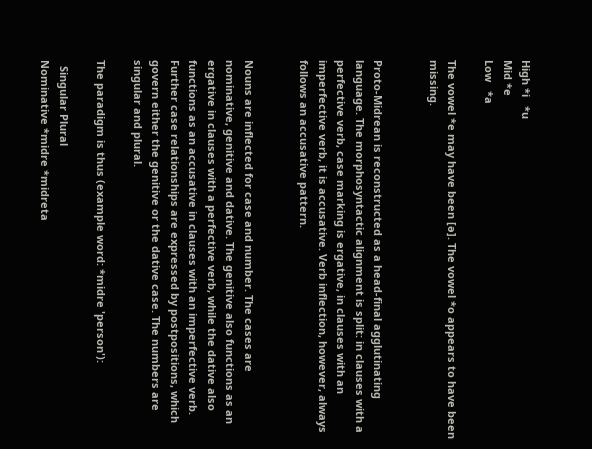High *i   *u
Mid *e
Low   *a

The vowel *e may have been [ə]. The vowel *o appears to have been missing.


Proto-Midrean is reconstructed as a head-final agglutinating language. The morphosyntactic alignment is split: in clauses with a perfective verb, case marking is ergative, in clauses with an imperfective verb, it is accusative. Verb inflection, however, always follows an accusative pattern.


Nouns are inflected for case and number. The cases are nominative, genitive and dative. The genitive also functions as an ergative in clauses with a perfective verb, while the dative also functions as an accusative in clauses with an imperfective verb. Further case relationships are expressed by postpositions, which govern either the genitive or the dative case. The numbers are singular and plural.

The paradigm is thus (example word: *midre 'person'):

  Singular Plural
Nominative *midre *midreta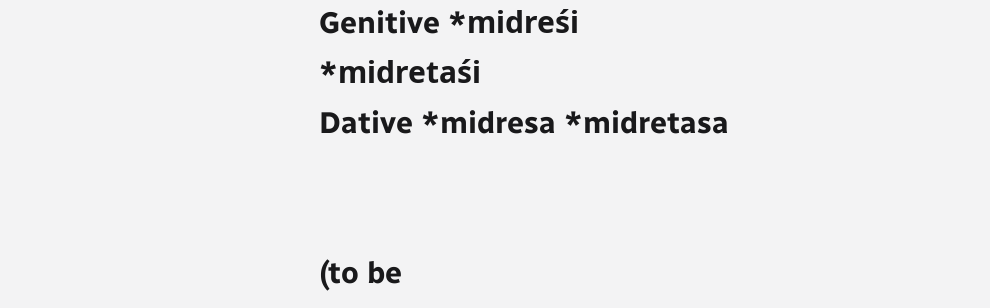Genitive *midreśi *midretaśi
Dative *midresa *midretasa


(to be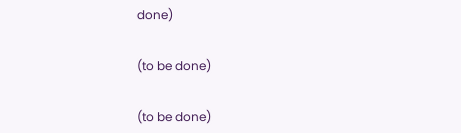done)


(to be done)


(to be done)